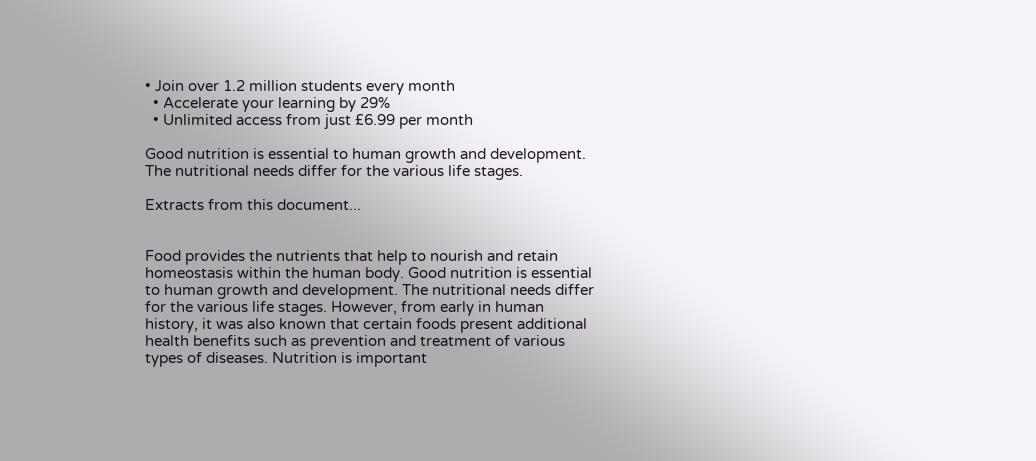• Join over 1.2 million students every month
  • Accelerate your learning by 29%
  • Unlimited access from just £6.99 per month

Good nutrition is essential to human growth and development. The nutritional needs differ for the various life stages.

Extracts from this document...


Food provides the nutrients that help to nourish and retain homeostasis within the human body. Good nutrition is essential to human growth and development. The nutritional needs differ for the various life stages. However, from early in human history, it was also known that certain foods present additional health benefits such as prevention and treatment of various types of diseases. Nutrition is important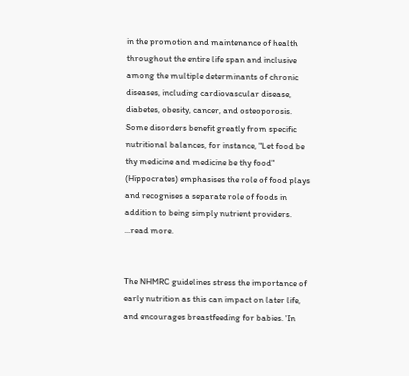in the promotion and maintenance of health throughout the entire life span and inclusive among the multiple determinants of chronic diseases, including cardiovascular disease, diabetes, obesity, cancer, and osteoporosis. Some disorders benefit greatly from specific nutritional balances, for instance, "Let food be thy medicine and medicine be thy food" (Hippocrates) emphasises the role of food plays and recognises a separate role of foods in addition to being simply nutrient providers. ...read more.


The NHMRC guidelines stress the importance of early nutrition as this can impact on later life, and encourages breastfeeding for babies. 'In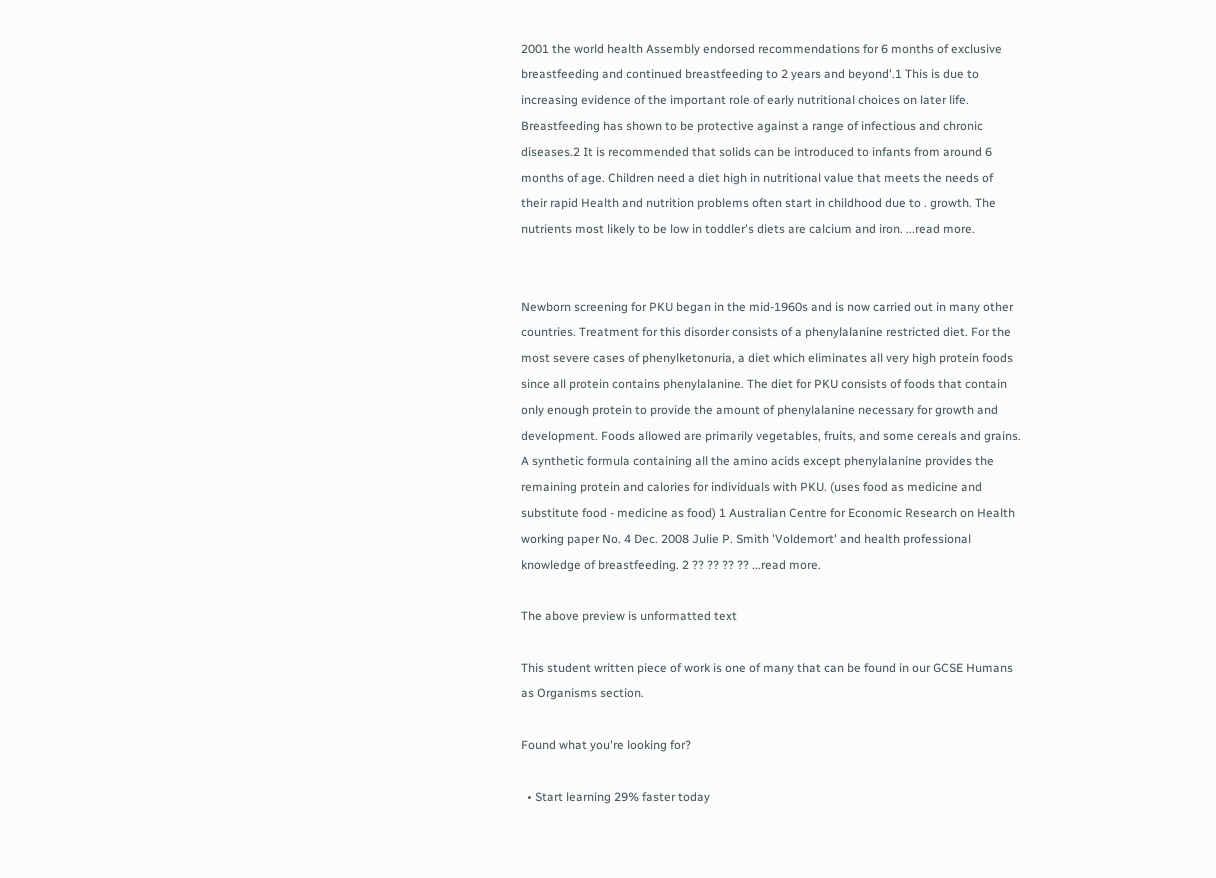2001 the world health Assembly endorsed recommendations for 6 months of exclusive breastfeeding and continued breastfeeding to 2 years and beyond'.1 This is due to increasing evidence of the important role of early nutritional choices on later life. Breastfeeding has shown to be protective against a range of infectious and chronic diseases.2 It is recommended that solids can be introduced to infants from around 6 months of age. Children need a diet high in nutritional value that meets the needs of their rapid Health and nutrition problems often start in childhood due to . growth. The nutrients most likely to be low in toddler's diets are calcium and iron. ...read more.


Newborn screening for PKU began in the mid-1960s and is now carried out in many other countries. Treatment for this disorder consists of a phenylalanine restricted diet. For the most severe cases of phenylketonuria, a diet which eliminates all very high protein foods since all protein contains phenylalanine. The diet for PKU consists of foods that contain only enough protein to provide the amount of phenylalanine necessary for growth and development. Foods allowed are primarily vegetables, fruits, and some cereals and grains. A synthetic formula containing all the amino acids except phenylalanine provides the remaining protein and calories for individuals with PKU. (uses food as medicine and substitute food - medicine as food) 1 Australian Centre for Economic Research on Health working paper No. 4 Dec. 2008 Julie P. Smith 'Voldemort' and health professional knowledge of breastfeeding. 2 ?? ?? ?? ?? ...read more.

The above preview is unformatted text

This student written piece of work is one of many that can be found in our GCSE Humans as Organisms section.

Found what you're looking for?

  • Start learning 29% faster today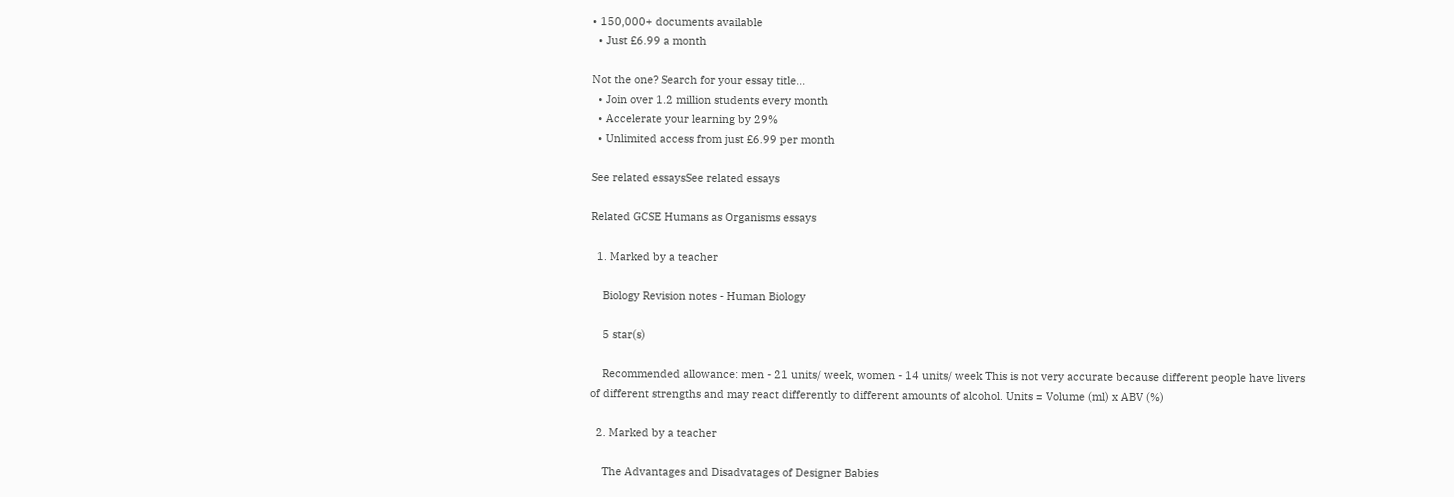• 150,000+ documents available
  • Just £6.99 a month

Not the one? Search for your essay title...
  • Join over 1.2 million students every month
  • Accelerate your learning by 29%
  • Unlimited access from just £6.99 per month

See related essaysSee related essays

Related GCSE Humans as Organisms essays

  1. Marked by a teacher

    Biology Revision notes - Human Biology

    5 star(s)

    Recommended allowance: men - 21 units/ week, women - 14 units/ week This is not very accurate because different people have livers of different strengths and may react differently to different amounts of alcohol. Units = Volume (ml) x ABV (%)

  2. Marked by a teacher

    The Advantages and Disadvatages of Designer Babies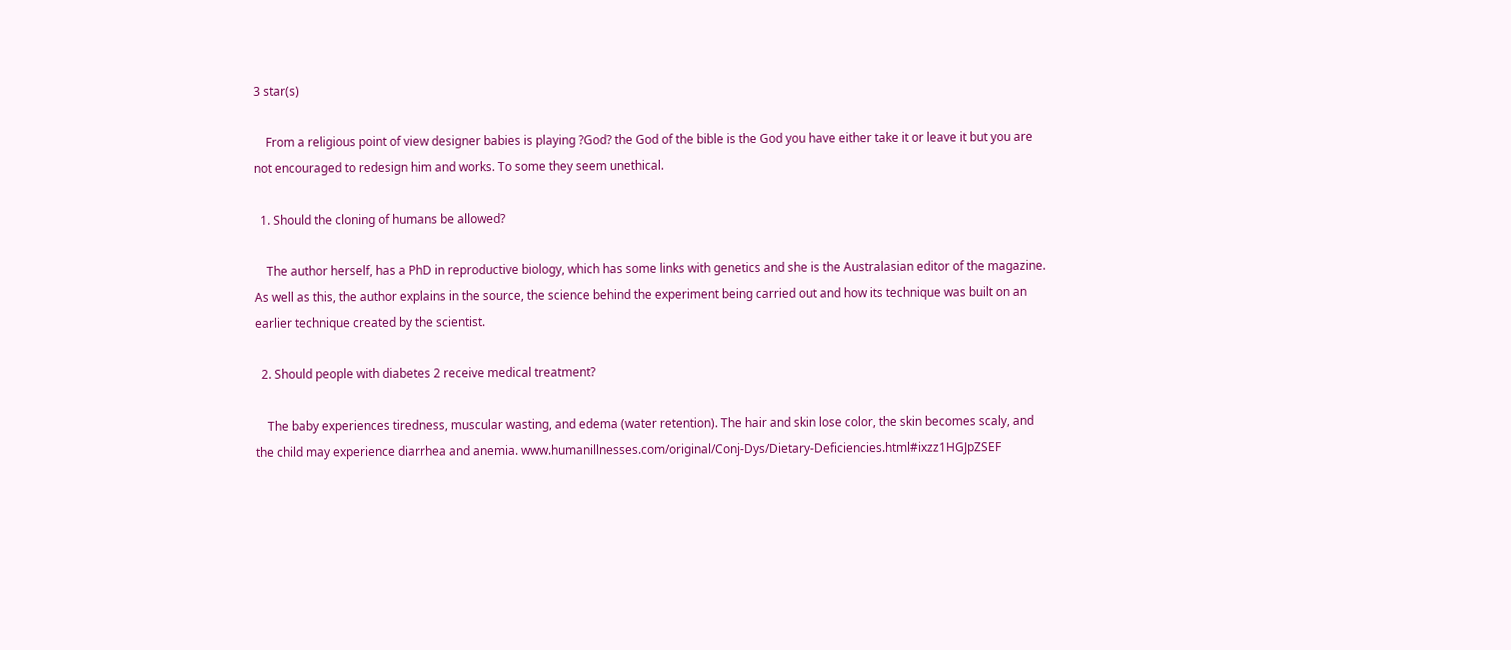3 star(s)

    From a religious point of view designer babies is playing ?God? the God of the bible is the God you have either take it or leave it but you are not encouraged to redesign him and works. To some they seem unethical.

  1. Should the cloning of humans be allowed?

    The author herself, has a PhD in reproductive biology, which has some links with genetics and she is the Australasian editor of the magazine. As well as this, the author explains in the source, the science behind the experiment being carried out and how its technique was built on an earlier technique created by the scientist.

  2. Should people with diabetes 2 receive medical treatment?

    The baby experiences tiredness, muscular wasting, and edema (water retention). The hair and skin lose color, the skin becomes scaly, and the child may experience diarrhea and anemia. www.humanillnesses.com/original/Conj-Dys/Dietary-Deficiencies.html#ixzz1HGJpZSEF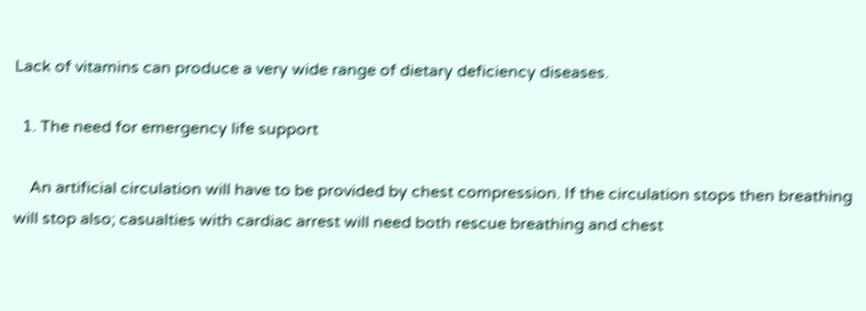Lack of vitamins can produce a very wide range of dietary deficiency diseases.

  1. The need for emergency life support

    An artificial circulation will have to be provided by chest compression. If the circulation stops then breathing will stop also; casualties with cardiac arrest will need both rescue breathing and chest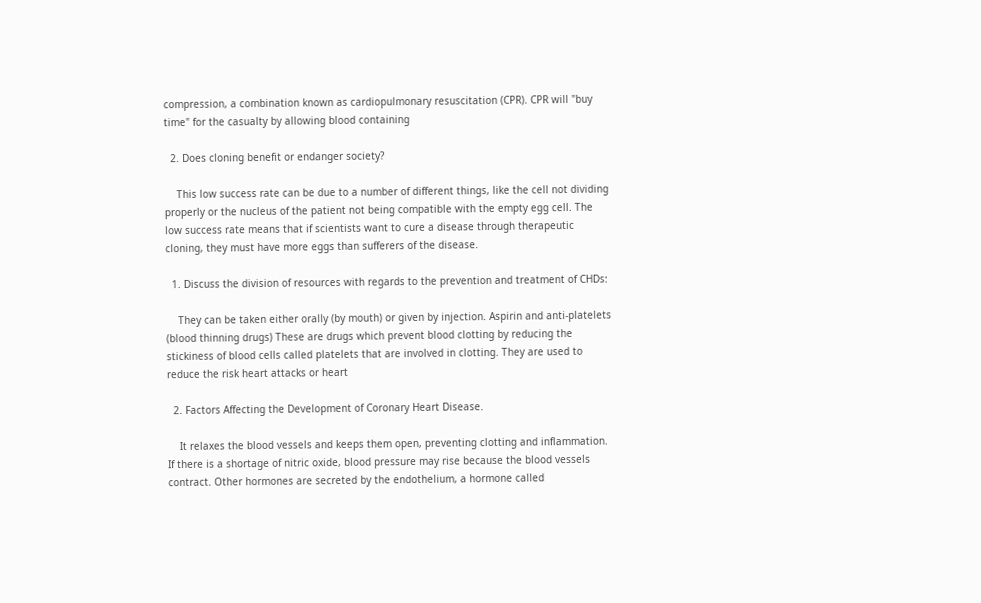compression, a combination known as cardiopulmonary resuscitation (CPR). CPR will "buy time" for the casualty by allowing blood containing

  2. Does cloning benefit or endanger society?

    This low success rate can be due to a number of different things, like the cell not dividing properly or the nucleus of the patient not being compatible with the empty egg cell. The low success rate means that if scientists want to cure a disease through therapeutic cloning, they must have more eggs than sufferers of the disease.

  1. Discuss the division of resources with regards to the prevention and treatment of CHDs:

    They can be taken either orally (by mouth) or given by injection. Aspirin and anti-platelets (blood thinning drugs) These are drugs which prevent blood clotting by reducing the stickiness of blood cells called platelets that are involved in clotting. They are used to reduce the risk heart attacks or heart

  2. Factors Affecting the Development of Coronary Heart Disease.

    It relaxes the blood vessels and keeps them open, preventing clotting and inflammation. If there is a shortage of nitric oxide, blood pressure may rise because the blood vessels contract. Other hormones are secreted by the endothelium, a hormone called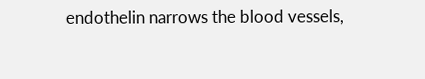endothelin narrows the blood vessels,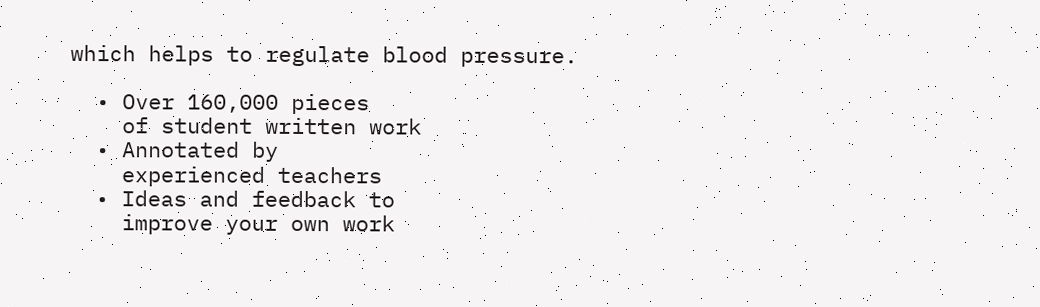which helps to regulate blood pressure.

  • Over 160,000 pieces
    of student written work
  • Annotated by
    experienced teachers
  • Ideas and feedback to
    improve your own work